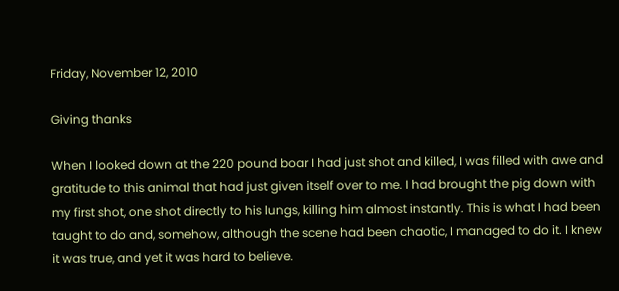Friday, November 12, 2010

Giving thanks

When I looked down at the 220 pound boar I had just shot and killed, I was filled with awe and gratitude to this animal that had just given itself over to me. I had brought the pig down with my first shot, one shot directly to his lungs, killing him almost instantly. This is what I had been taught to do and, somehow, although the scene had been chaotic, I managed to do it. I knew it was true, and yet it was hard to believe.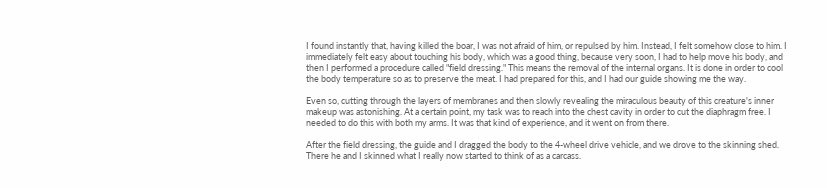I found instantly that, having killed the boar, I was not afraid of him, or repulsed by him. Instead, I felt somehow close to him. I immediately felt easy about touching his body, which was a good thing, because very soon, I had to help move his body, and then I performed a procedure called "field dressing." This means the removal of the internal organs. It is done in order to cool the body temperature so as to preserve the meat. I had prepared for this, and I had our guide showing me the way.

Even so, cutting through the layers of membranes and then slowly revealing the miraculous beauty of this creature's inner makeup was astonishing. At a certain point, my task was to reach into the chest cavity in order to cut the diaphragm free. I needed to do this with both my arms. It was that kind of experience, and it went on from there.

After the field dressing, the guide and I dragged the body to the 4-wheel drive vehicle, and we drove to the skinning shed. There he and I skinned what I really now started to think of as a carcass.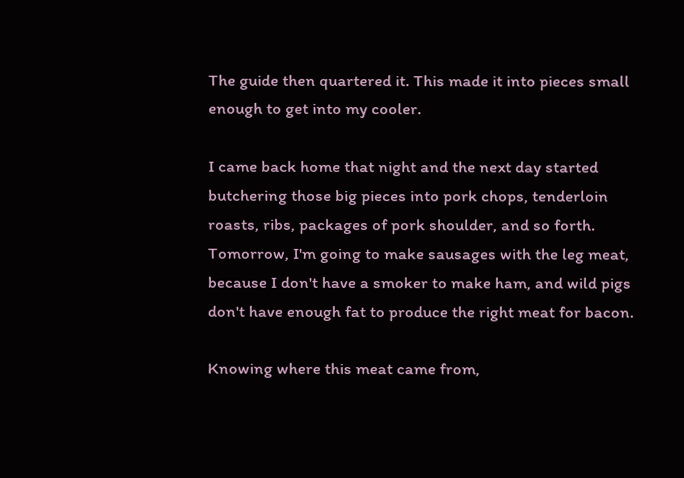The guide then quartered it. This made it into pieces small enough to get into my cooler.

I came back home that night and the next day started butchering those big pieces into pork chops, tenderloin roasts, ribs, packages of pork shoulder, and so forth. Tomorrow, I'm going to make sausages with the leg meat, because I don't have a smoker to make ham, and wild pigs don't have enough fat to produce the right meat for bacon.

Knowing where this meat came from,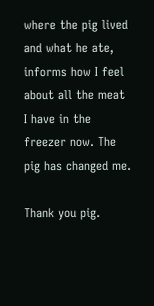where the pig lived and what he ate, informs how I feel about all the meat I have in the freezer now. The pig has changed me.

Thank you pig.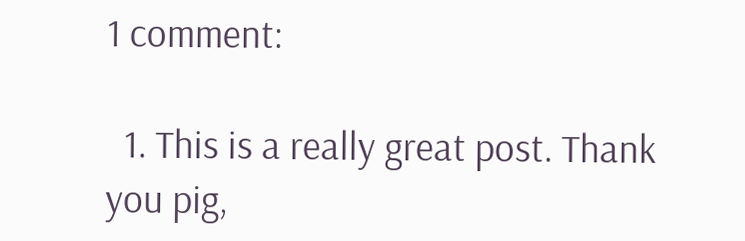1 comment:

  1. This is a really great post. Thank you pig,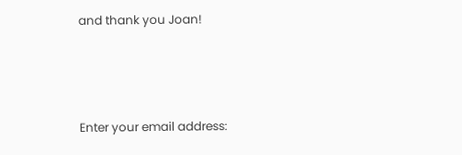and thank you Joan!



Enter your email address: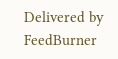Delivered by FeedBurner